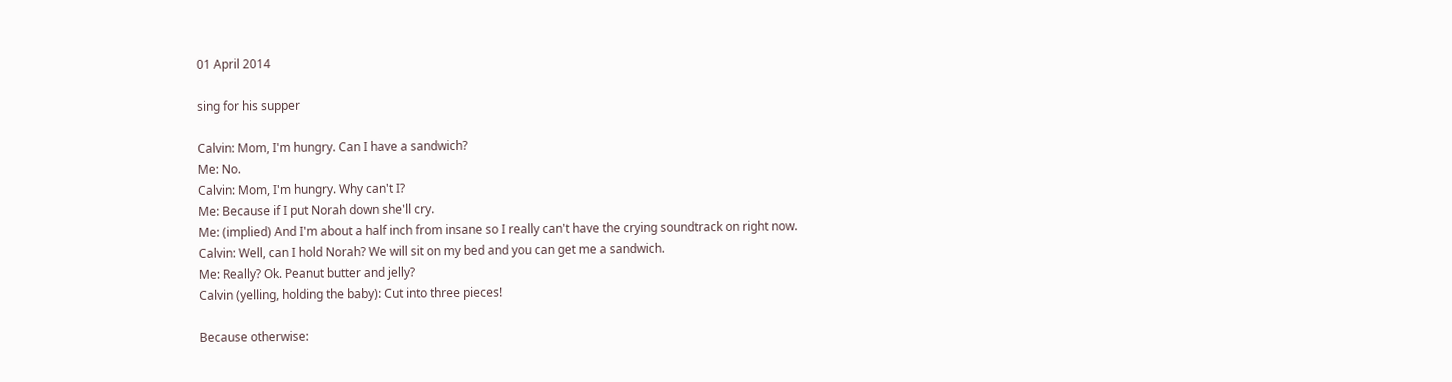01 April 2014

sing for his supper

Calvin: Mom, I'm hungry. Can I have a sandwich?
Me: No.
Calvin: Mom, I'm hungry. Why can't I?
Me: Because if I put Norah down she'll cry.
Me: (implied) And I'm about a half inch from insane so I really can't have the crying soundtrack on right now.
Calvin: Well, can I hold Norah? We will sit on my bed and you can get me a sandwich.
Me: Really? Ok. Peanut butter and jelly?
Calvin (yelling, holding the baby): Cut into three pieces!

Because otherwise: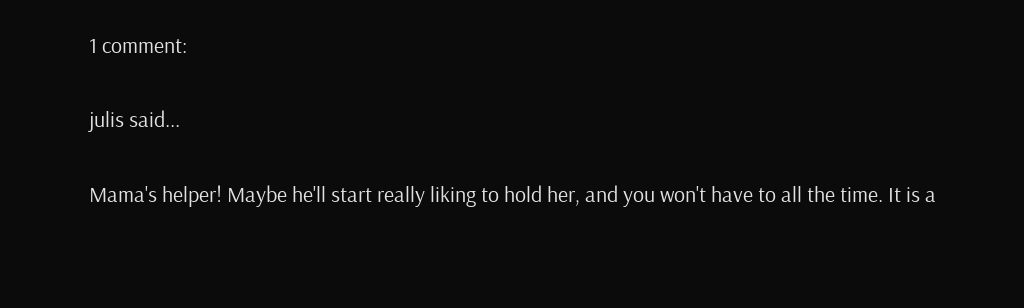1 comment:

julis said...

Mama's helper! Maybe he'll start really liking to hold her, and you won't have to all the time. It is a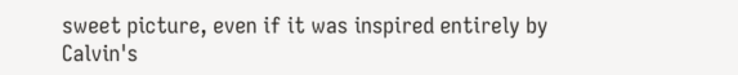sweet picture, even if it was inspired entirely by Calvin's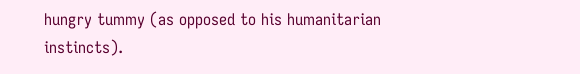hungry tummy (as opposed to his humanitarian instincts).